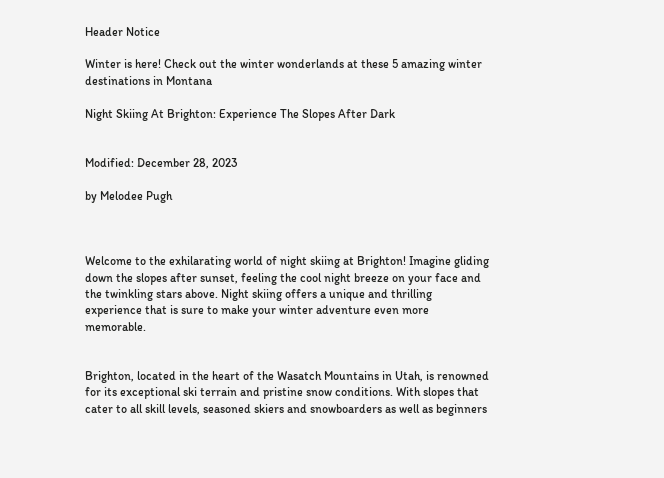Header Notice

Winter is here! Check out the winter wonderlands at these 5 amazing winter destinations in Montana

Night Skiing At Brighton: Experience The Slopes After Dark


Modified: December 28, 2023

by Melodee Pugh



Welcome to the exhilarating world of night skiing at Brighton! Imagine gliding down the slopes after sunset, feeling the cool night breeze on your face and the twinkling stars above. Night skiing offers a unique and thrilling experience that is sure to make your winter adventure even more memorable.


Brighton, located in the heart of the Wasatch Mountains in Utah, is renowned for its exceptional ski terrain and pristine snow conditions. With slopes that cater to all skill levels, seasoned skiers and snowboarders as well as beginners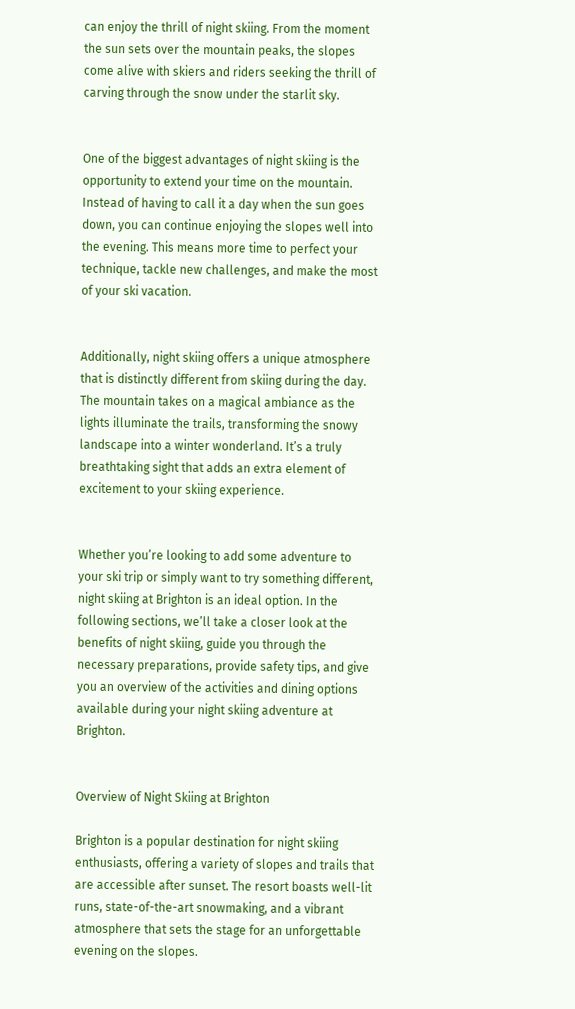can enjoy the thrill of night skiing. From the moment the sun sets over the mountain peaks, the slopes come alive with skiers and riders seeking the thrill of carving through the snow under the starlit sky.


One of the biggest advantages of night skiing is the opportunity to extend your time on the mountain. Instead of having to call it a day when the sun goes down, you can continue enjoying the slopes well into the evening. This means more time to perfect your technique, tackle new challenges, and make the most of your ski vacation.


Additionally, night skiing offers a unique atmosphere that is distinctly different from skiing during the day. The mountain takes on a magical ambiance as the lights illuminate the trails, transforming the snowy landscape into a winter wonderland. It’s a truly breathtaking sight that adds an extra element of excitement to your skiing experience.


Whether you’re looking to add some adventure to your ski trip or simply want to try something different, night skiing at Brighton is an ideal option. In the following sections, we’ll take a closer look at the benefits of night skiing, guide you through the necessary preparations, provide safety tips, and give you an overview of the activities and dining options available during your night skiing adventure at Brighton.


Overview of Night Skiing at Brighton

Brighton is a popular destination for night skiing enthusiasts, offering a variety of slopes and trails that are accessible after sunset. The resort boasts well-lit runs, state-of-the-art snowmaking, and a vibrant atmosphere that sets the stage for an unforgettable evening on the slopes.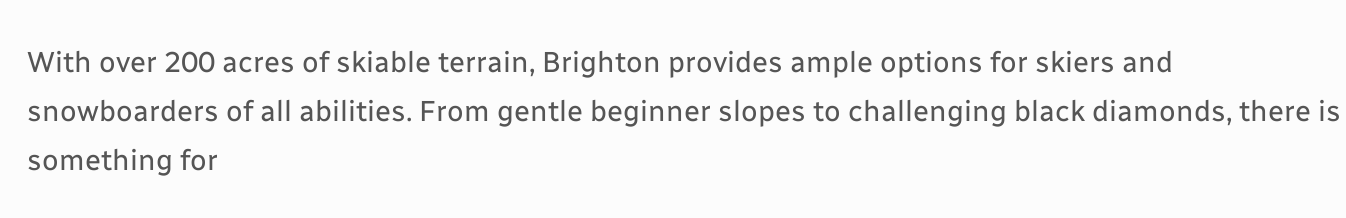With over 200 acres of skiable terrain, Brighton provides ample options for skiers and snowboarders of all abilities. From gentle beginner slopes to challenging black diamonds, there is something for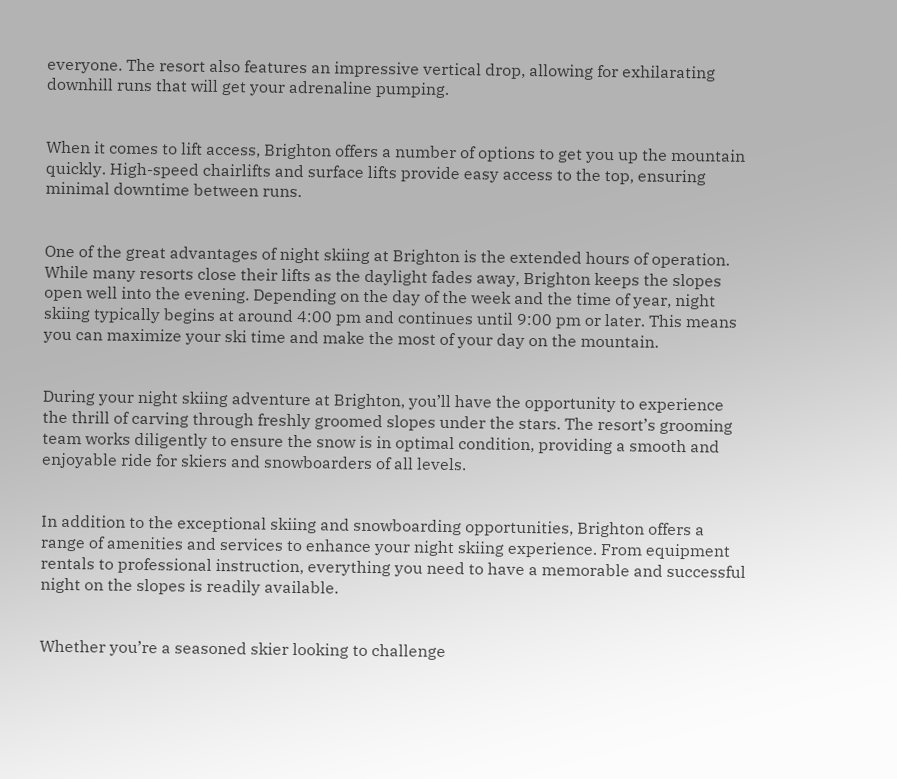everyone. The resort also features an impressive vertical drop, allowing for exhilarating downhill runs that will get your adrenaline pumping.


When it comes to lift access, Brighton offers a number of options to get you up the mountain quickly. High-speed chairlifts and surface lifts provide easy access to the top, ensuring minimal downtime between runs.


One of the great advantages of night skiing at Brighton is the extended hours of operation. While many resorts close their lifts as the daylight fades away, Brighton keeps the slopes open well into the evening. Depending on the day of the week and the time of year, night skiing typically begins at around 4:00 pm and continues until 9:00 pm or later. This means you can maximize your ski time and make the most of your day on the mountain.


During your night skiing adventure at Brighton, you’ll have the opportunity to experience the thrill of carving through freshly groomed slopes under the stars. The resort’s grooming team works diligently to ensure the snow is in optimal condition, providing a smooth and enjoyable ride for skiers and snowboarders of all levels.


In addition to the exceptional skiing and snowboarding opportunities, Brighton offers a range of amenities and services to enhance your night skiing experience. From equipment rentals to professional instruction, everything you need to have a memorable and successful night on the slopes is readily available.


Whether you’re a seasoned skier looking to challenge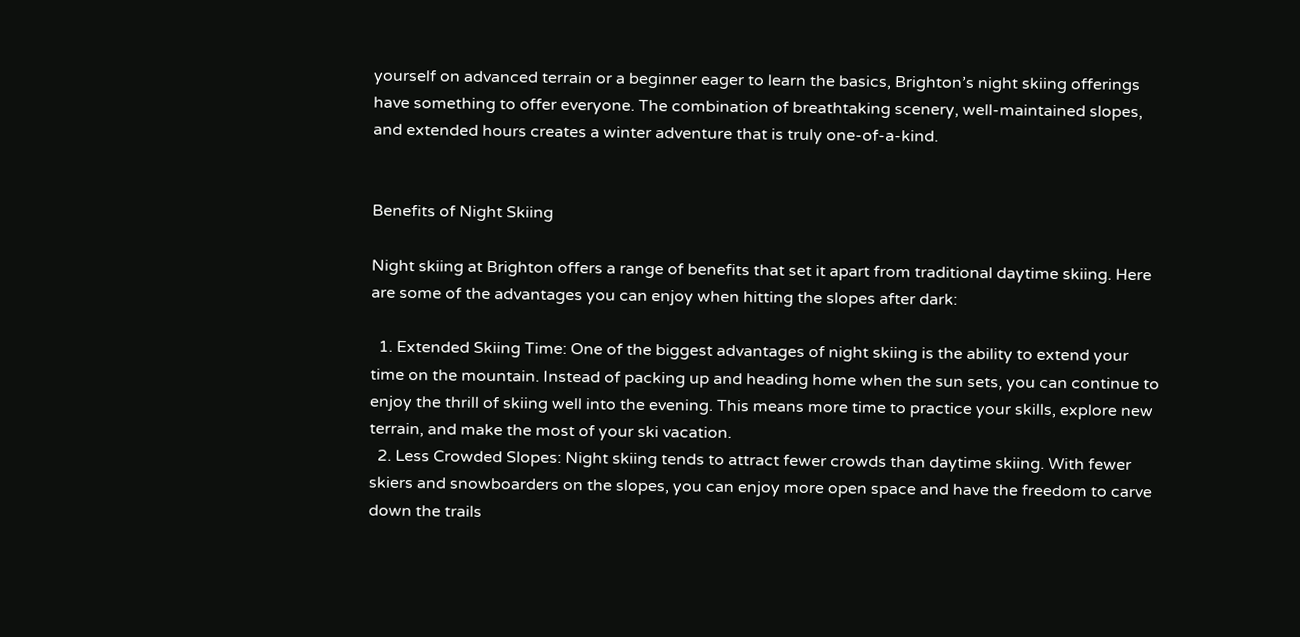yourself on advanced terrain or a beginner eager to learn the basics, Brighton’s night skiing offerings have something to offer everyone. The combination of breathtaking scenery, well-maintained slopes, and extended hours creates a winter adventure that is truly one-of-a-kind.


Benefits of Night Skiing

Night skiing at Brighton offers a range of benefits that set it apart from traditional daytime skiing. Here are some of the advantages you can enjoy when hitting the slopes after dark:

  1. Extended Skiing Time: One of the biggest advantages of night skiing is the ability to extend your time on the mountain. Instead of packing up and heading home when the sun sets, you can continue to enjoy the thrill of skiing well into the evening. This means more time to practice your skills, explore new terrain, and make the most of your ski vacation.
  2. Less Crowded Slopes: Night skiing tends to attract fewer crowds than daytime skiing. With fewer skiers and snowboarders on the slopes, you can enjoy more open space and have the freedom to carve down the trails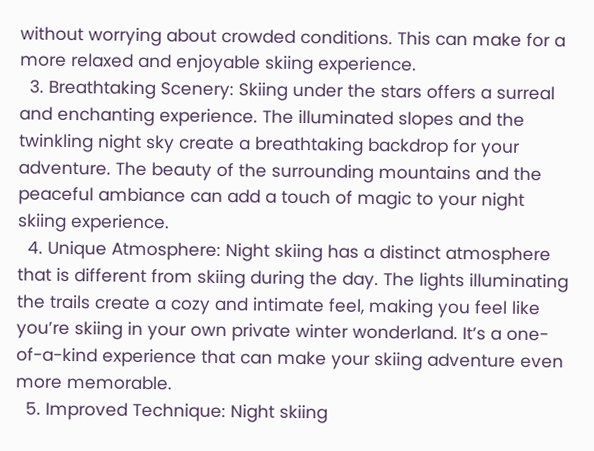without worrying about crowded conditions. This can make for a more relaxed and enjoyable skiing experience.
  3. Breathtaking Scenery: Skiing under the stars offers a surreal and enchanting experience. The illuminated slopes and the twinkling night sky create a breathtaking backdrop for your adventure. The beauty of the surrounding mountains and the peaceful ambiance can add a touch of magic to your night skiing experience.
  4. Unique Atmosphere: Night skiing has a distinct atmosphere that is different from skiing during the day. The lights illuminating the trails create a cozy and intimate feel, making you feel like you’re skiing in your own private winter wonderland. It’s a one-of-a-kind experience that can make your skiing adventure even more memorable.
  5. Improved Technique: Night skiing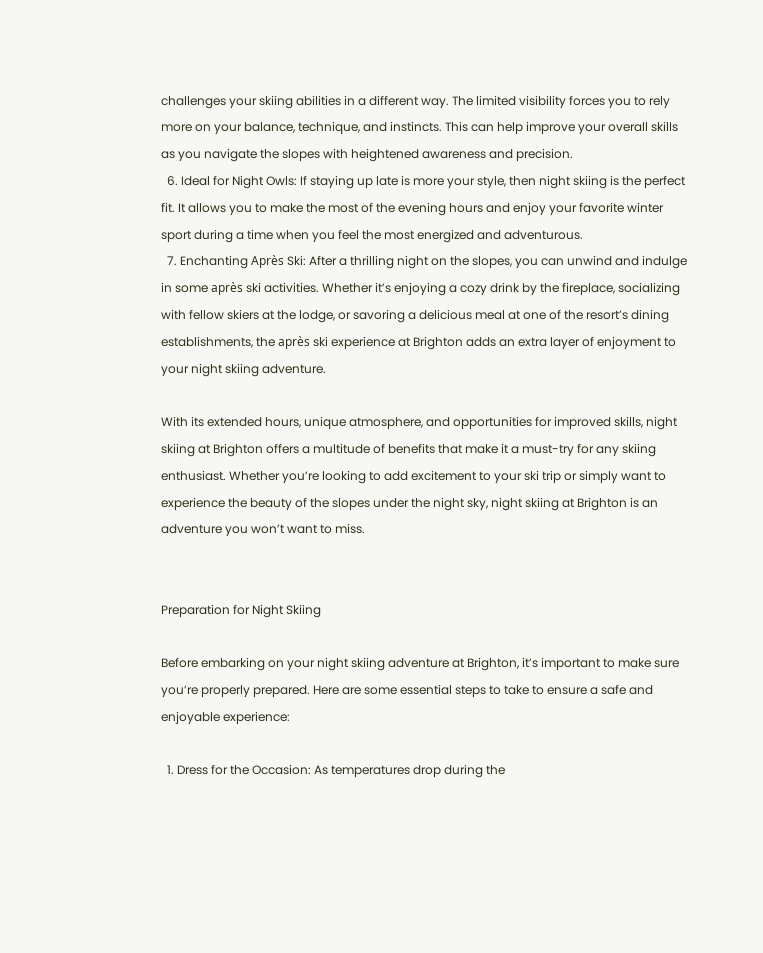challenges your skiing abilities in a different way. The limited visibility forces you to rely more on your balance, technique, and instincts. This can help improve your overall skills as you navigate the slopes with heightened awareness and precision.
  6. Ideal for Night Owls: If staying up late is more your style, then night skiing is the perfect fit. It allows you to make the most of the evening hours and enjoy your favorite winter sport during a time when you feel the most energized and adventurous.
  7. Enchanting Après Ski: After a thrilling night on the slopes, you can unwind and indulge in some après ski activities. Whether it’s enjoying a cozy drink by the fireplace, socializing with fellow skiers at the lodge, or savoring a delicious meal at one of the resort’s dining establishments, the après ski experience at Brighton adds an extra layer of enjoyment to your night skiing adventure.

With its extended hours, unique atmosphere, and opportunities for improved skills, night skiing at Brighton offers a multitude of benefits that make it a must-try for any skiing enthusiast. Whether you’re looking to add excitement to your ski trip or simply want to experience the beauty of the slopes under the night sky, night skiing at Brighton is an adventure you won’t want to miss.


Preparation for Night Skiing

Before embarking on your night skiing adventure at Brighton, it’s important to make sure you’re properly prepared. Here are some essential steps to take to ensure a safe and enjoyable experience:

  1. Dress for the Occasion: As temperatures drop during the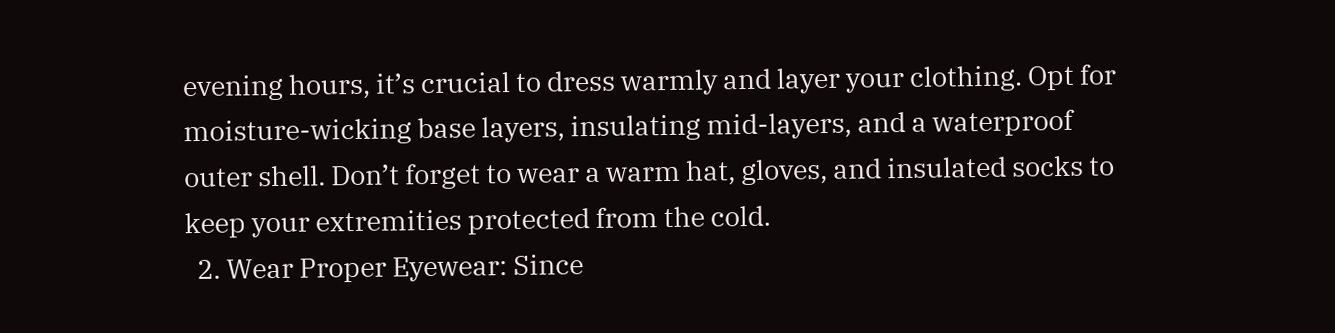evening hours, it’s crucial to dress warmly and layer your clothing. Opt for moisture-wicking base layers, insulating mid-layers, and a waterproof outer shell. Don’t forget to wear a warm hat, gloves, and insulated socks to keep your extremities protected from the cold.
  2. Wear Proper Eyewear: Since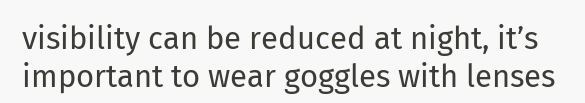visibility can be reduced at night, it’s important to wear goggles with lenses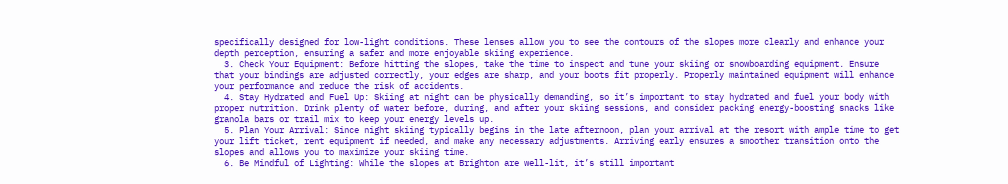specifically designed for low-light conditions. These lenses allow you to see the contours of the slopes more clearly and enhance your depth perception, ensuring a safer and more enjoyable skiing experience.
  3. Check Your Equipment: Before hitting the slopes, take the time to inspect and tune your skiing or snowboarding equipment. Ensure that your bindings are adjusted correctly, your edges are sharp, and your boots fit properly. Properly maintained equipment will enhance your performance and reduce the risk of accidents.
  4. Stay Hydrated and Fuel Up: Skiing at night can be physically demanding, so it’s important to stay hydrated and fuel your body with proper nutrition. Drink plenty of water before, during, and after your skiing sessions, and consider packing energy-boosting snacks like granola bars or trail mix to keep your energy levels up.
  5. Plan Your Arrival: Since night skiing typically begins in the late afternoon, plan your arrival at the resort with ample time to get your lift ticket, rent equipment if needed, and make any necessary adjustments. Arriving early ensures a smoother transition onto the slopes and allows you to maximize your skiing time.
  6. Be Mindful of Lighting: While the slopes at Brighton are well-lit, it’s still important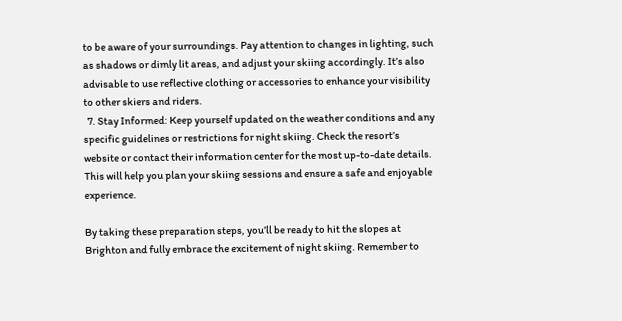to be aware of your surroundings. Pay attention to changes in lighting, such as shadows or dimly lit areas, and adjust your skiing accordingly. It’s also advisable to use reflective clothing or accessories to enhance your visibility to other skiers and riders.
  7. Stay Informed: Keep yourself updated on the weather conditions and any specific guidelines or restrictions for night skiing. Check the resort’s website or contact their information center for the most up-to-date details. This will help you plan your skiing sessions and ensure a safe and enjoyable experience.

By taking these preparation steps, you’ll be ready to hit the slopes at Brighton and fully embrace the excitement of night skiing. Remember to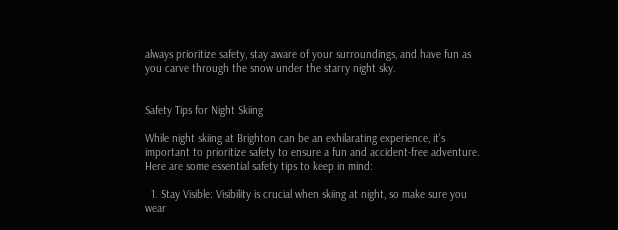always prioritize safety, stay aware of your surroundings, and have fun as you carve through the snow under the starry night sky.


Safety Tips for Night Skiing

While night skiing at Brighton can be an exhilarating experience, it’s important to prioritize safety to ensure a fun and accident-free adventure. Here are some essential safety tips to keep in mind:

  1. Stay Visible: Visibility is crucial when skiing at night, so make sure you wear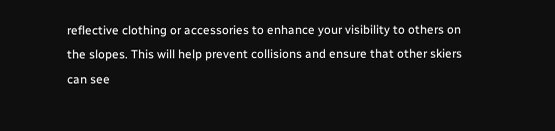reflective clothing or accessories to enhance your visibility to others on the slopes. This will help prevent collisions and ensure that other skiers can see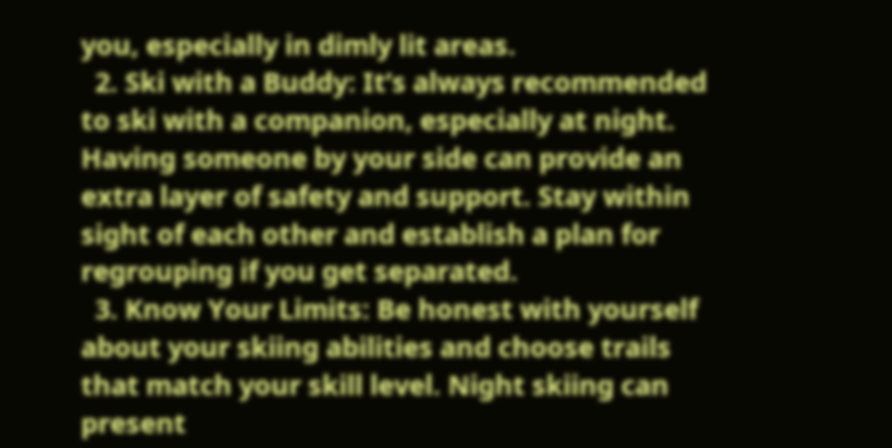you, especially in dimly lit areas.
  2. Ski with a Buddy: It’s always recommended to ski with a companion, especially at night. Having someone by your side can provide an extra layer of safety and support. Stay within sight of each other and establish a plan for regrouping if you get separated.
  3. Know Your Limits: Be honest with yourself about your skiing abilities and choose trails that match your skill level. Night skiing can present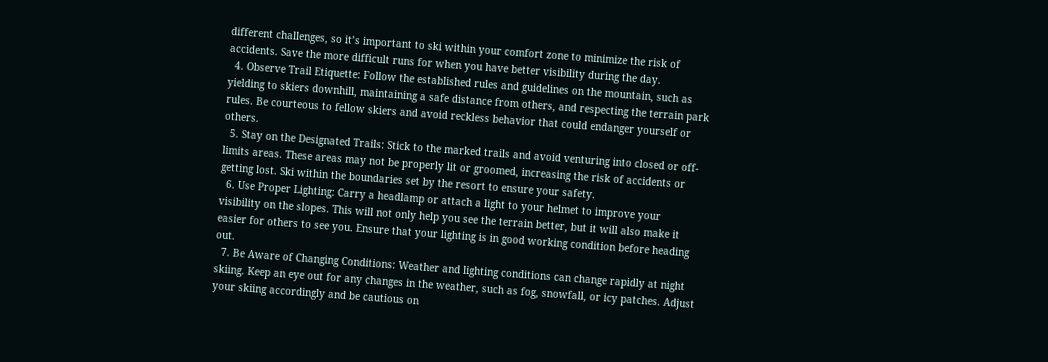different challenges, so it’s important to ski within your comfort zone to minimize the risk of accidents. Save the more difficult runs for when you have better visibility during the day.
  4. Observe Trail Etiquette: Follow the established rules and guidelines on the mountain, such as yielding to skiers downhill, maintaining a safe distance from others, and respecting the terrain park rules. Be courteous to fellow skiers and avoid reckless behavior that could endanger yourself or others.
  5. Stay on the Designated Trails: Stick to the marked trails and avoid venturing into closed or off-limits areas. These areas may not be properly lit or groomed, increasing the risk of accidents or getting lost. Ski within the boundaries set by the resort to ensure your safety.
  6. Use Proper Lighting: Carry a headlamp or attach a light to your helmet to improve your visibility on the slopes. This will not only help you see the terrain better, but it will also make it easier for others to see you. Ensure that your lighting is in good working condition before heading out.
  7. Be Aware of Changing Conditions: Weather and lighting conditions can change rapidly at night skiing. Keep an eye out for any changes in the weather, such as fog, snowfall, or icy patches. Adjust your skiing accordingly and be cautious on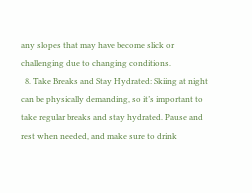any slopes that may have become slick or challenging due to changing conditions.
  8. Take Breaks and Stay Hydrated: Skiing at night can be physically demanding, so it’s important to take regular breaks and stay hydrated. Pause and rest when needed, and make sure to drink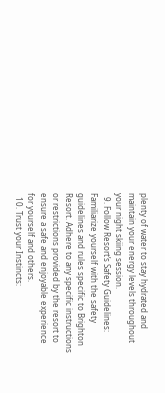plenty of water to stay hydrated and maintain your energy levels throughout your night skiing session.
  9. Follow Resort’s Safety Guidelines: Familiarize yourself with the safety guidelines and rules specific to Brighton Resort. Adhere to any specific instructions or restrictions provided by the resort to ensure a safe and enjoyable experience for yourself and others.
  10. Trust your Instincts: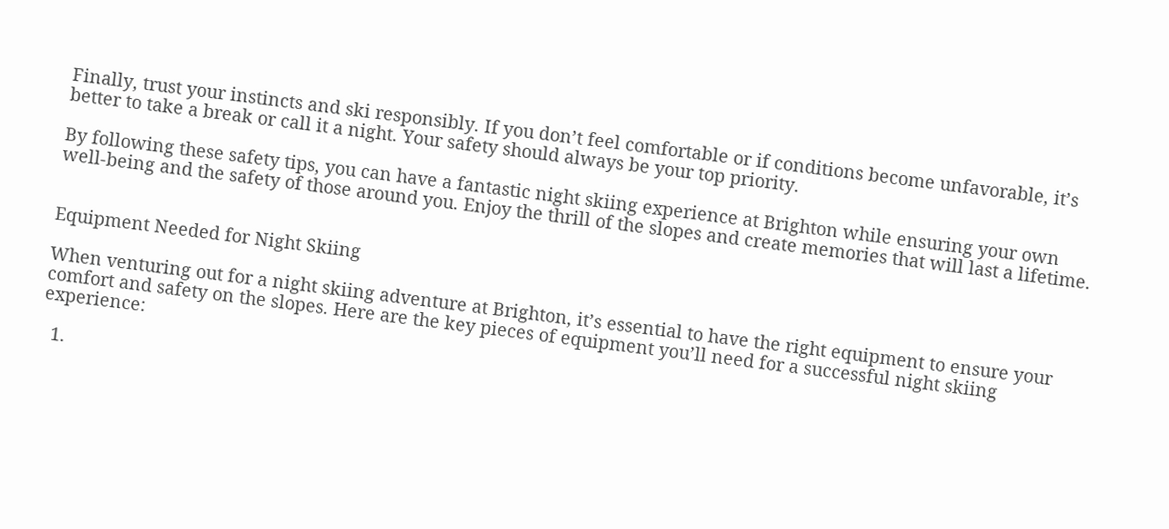Finally, trust your instincts and ski responsibly. If you don’t feel comfortable or if conditions become unfavorable, it’s better to take a break or call it a night. Your safety should always be your top priority.

By following these safety tips, you can have a fantastic night skiing experience at Brighton while ensuring your own well-being and the safety of those around you. Enjoy the thrill of the slopes and create memories that will last a lifetime.


Equipment Needed for Night Skiing

When venturing out for a night skiing adventure at Brighton, it’s essential to have the right equipment to ensure your comfort and safety on the slopes. Here are the key pieces of equipment you’ll need for a successful night skiing experience:

  1.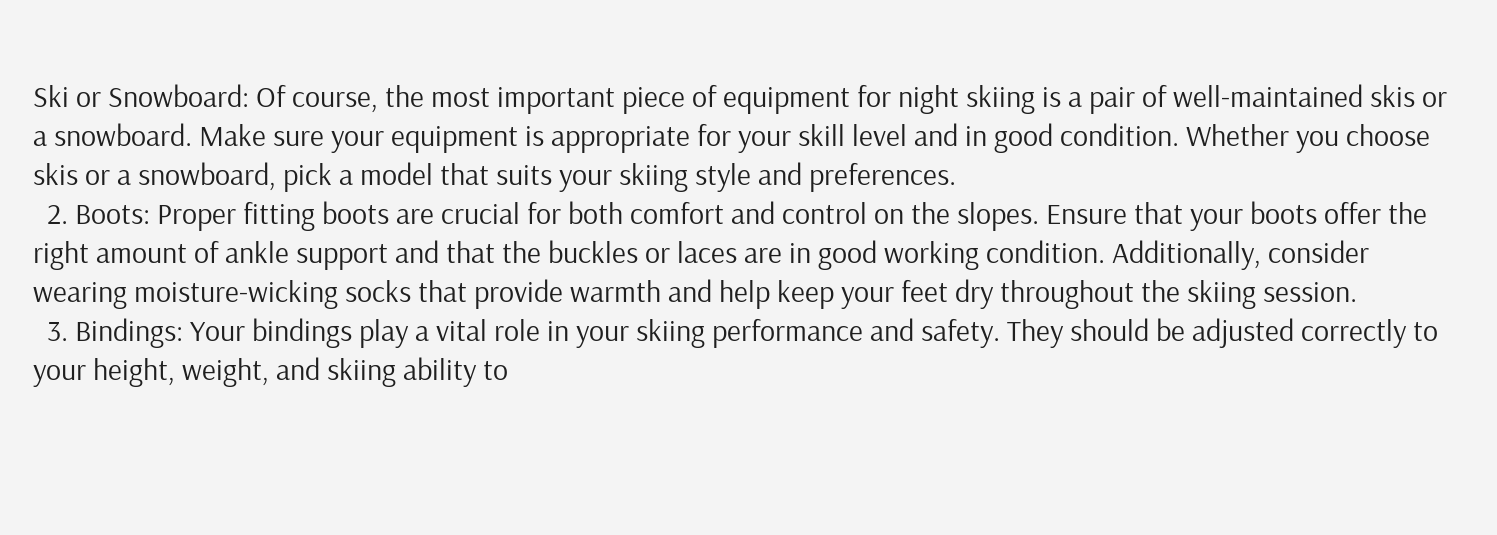Ski or Snowboard: Of course, the most important piece of equipment for night skiing is a pair of well-maintained skis or a snowboard. Make sure your equipment is appropriate for your skill level and in good condition. Whether you choose skis or a snowboard, pick a model that suits your skiing style and preferences.
  2. Boots: Proper fitting boots are crucial for both comfort and control on the slopes. Ensure that your boots offer the right amount of ankle support and that the buckles or laces are in good working condition. Additionally, consider wearing moisture-wicking socks that provide warmth and help keep your feet dry throughout the skiing session.
  3. Bindings: Your bindings play a vital role in your skiing performance and safety. They should be adjusted correctly to your height, weight, and skiing ability to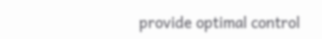provide optimal control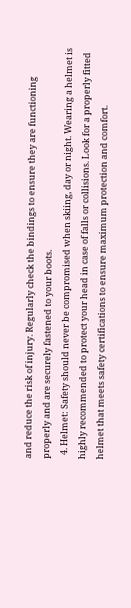and reduce the risk of injury. Regularly check the bindings to ensure they are functioning properly and are securely fastened to your boots.
  4. Helmet: Safety should never be compromised when skiing, day or night. Wearing a helmet is highly recommended to protect your head in case of falls or collisions. Look for a properly fitted helmet that meets safety certifications to ensure maximum protection and comfort.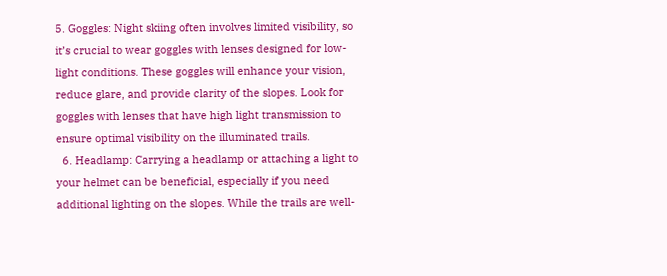5. Goggles: Night skiing often involves limited visibility, so it’s crucial to wear goggles with lenses designed for low-light conditions. These goggles will enhance your vision, reduce glare, and provide clarity of the slopes. Look for goggles with lenses that have high light transmission to ensure optimal visibility on the illuminated trails.
  6. Headlamp: Carrying a headlamp or attaching a light to your helmet can be beneficial, especially if you need additional lighting on the slopes. While the trails are well-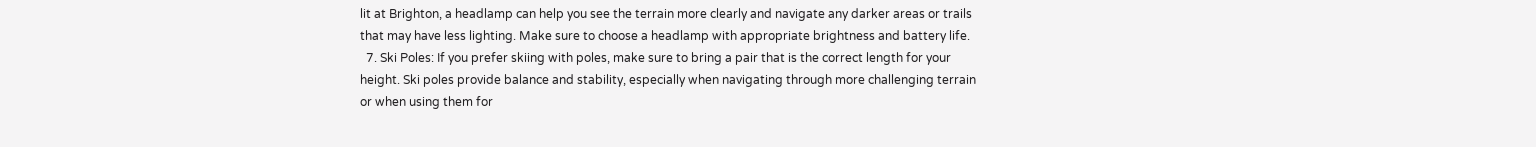lit at Brighton, a headlamp can help you see the terrain more clearly and navigate any darker areas or trails that may have less lighting. Make sure to choose a headlamp with appropriate brightness and battery life.
  7. Ski Poles: If you prefer skiing with poles, make sure to bring a pair that is the correct length for your height. Ski poles provide balance and stability, especially when navigating through more challenging terrain or when using them for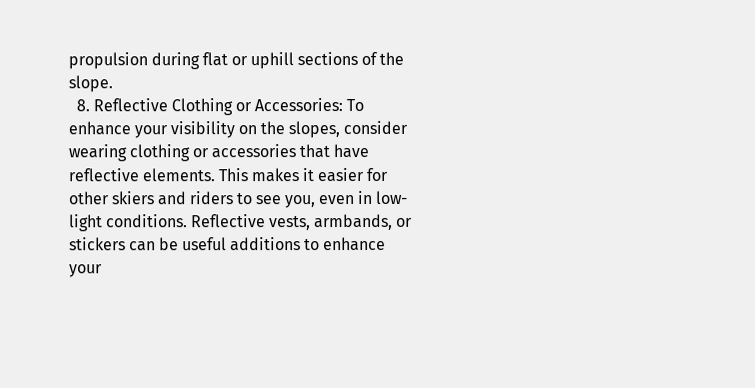propulsion during flat or uphill sections of the slope.
  8. Reflective Clothing or Accessories: To enhance your visibility on the slopes, consider wearing clothing or accessories that have reflective elements. This makes it easier for other skiers and riders to see you, even in low-light conditions. Reflective vests, armbands, or stickers can be useful additions to enhance your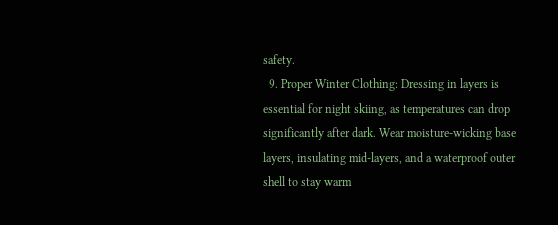safety.
  9. Proper Winter Clothing: Dressing in layers is essential for night skiing, as temperatures can drop significantly after dark. Wear moisture-wicking base layers, insulating mid-layers, and a waterproof outer shell to stay warm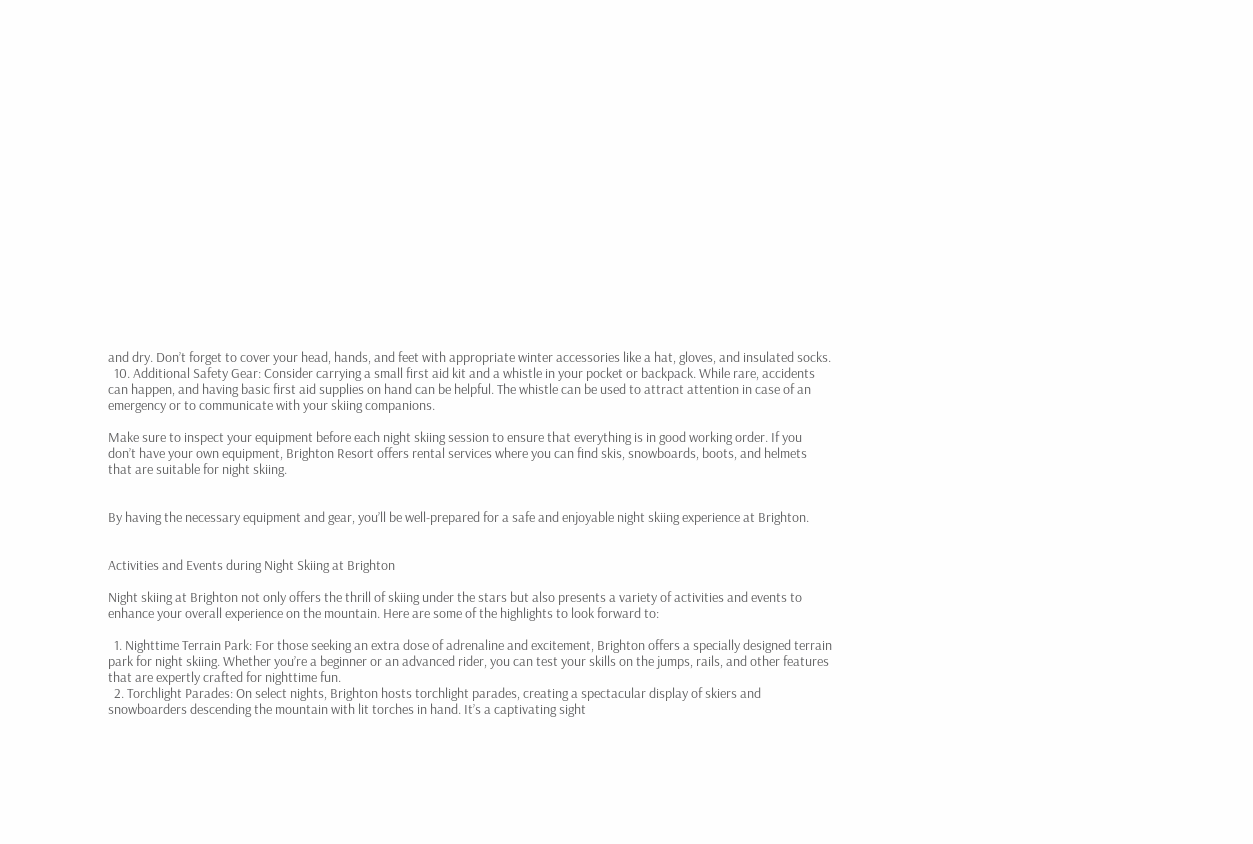and dry. Don’t forget to cover your head, hands, and feet with appropriate winter accessories like a hat, gloves, and insulated socks.
  10. Additional Safety Gear: Consider carrying a small first aid kit and a whistle in your pocket or backpack. While rare, accidents can happen, and having basic first aid supplies on hand can be helpful. The whistle can be used to attract attention in case of an emergency or to communicate with your skiing companions.

Make sure to inspect your equipment before each night skiing session to ensure that everything is in good working order. If you don’t have your own equipment, Brighton Resort offers rental services where you can find skis, snowboards, boots, and helmets that are suitable for night skiing.


By having the necessary equipment and gear, you’ll be well-prepared for a safe and enjoyable night skiing experience at Brighton.


Activities and Events during Night Skiing at Brighton

Night skiing at Brighton not only offers the thrill of skiing under the stars but also presents a variety of activities and events to enhance your overall experience on the mountain. Here are some of the highlights to look forward to:

  1. Nighttime Terrain Park: For those seeking an extra dose of adrenaline and excitement, Brighton offers a specially designed terrain park for night skiing. Whether you’re a beginner or an advanced rider, you can test your skills on the jumps, rails, and other features that are expertly crafted for nighttime fun.
  2. Torchlight Parades: On select nights, Brighton hosts torchlight parades, creating a spectacular display of skiers and snowboarders descending the mountain with lit torches in hand. It’s a captivating sight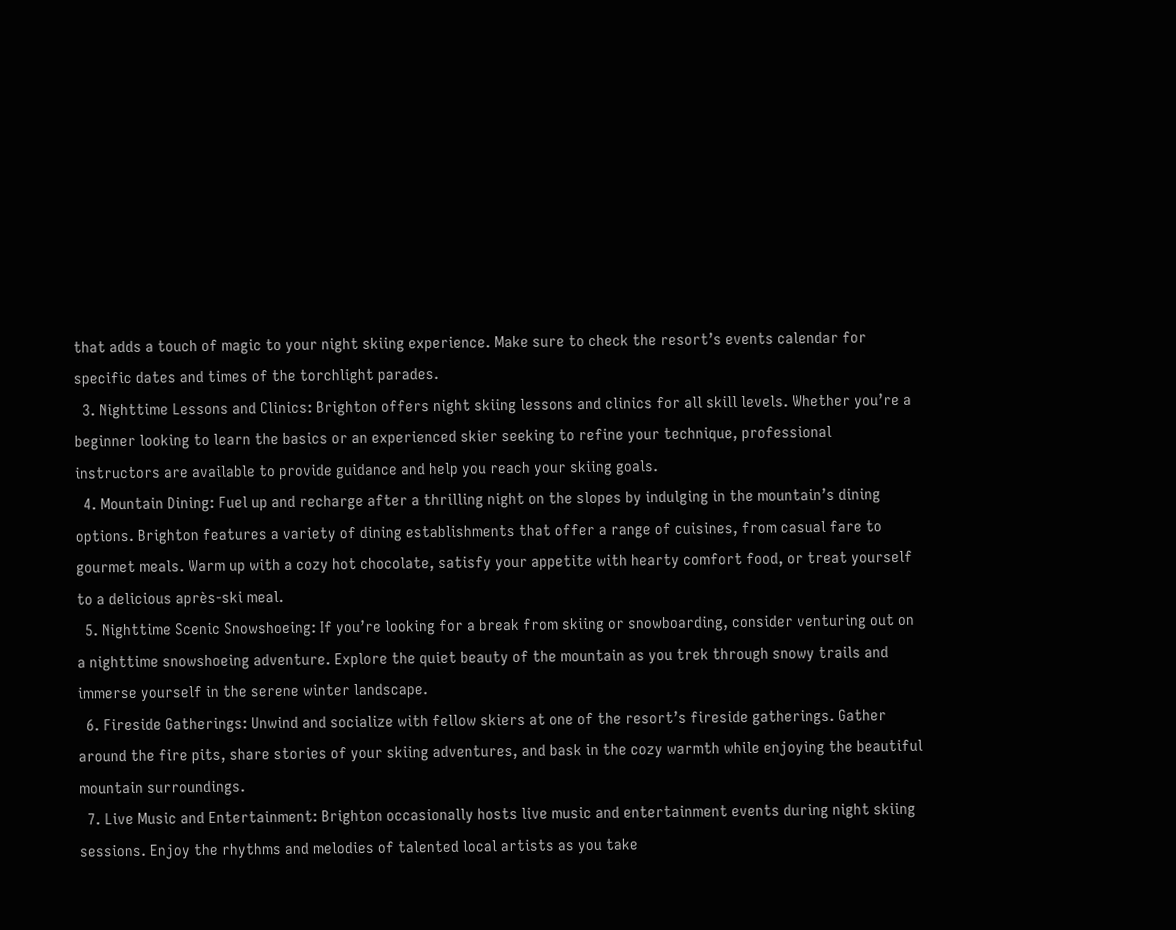that adds a touch of magic to your night skiing experience. Make sure to check the resort’s events calendar for specific dates and times of the torchlight parades.
  3. Nighttime Lessons and Clinics: Brighton offers night skiing lessons and clinics for all skill levels. Whether you’re a beginner looking to learn the basics or an experienced skier seeking to refine your technique, professional instructors are available to provide guidance and help you reach your skiing goals.
  4. Mountain Dining: Fuel up and recharge after a thrilling night on the slopes by indulging in the mountain’s dining options. Brighton features a variety of dining establishments that offer a range of cuisines, from casual fare to gourmet meals. Warm up with a cozy hot chocolate, satisfy your appetite with hearty comfort food, or treat yourself to a delicious après-ski meal.
  5. Nighttime Scenic Snowshoeing: If you’re looking for a break from skiing or snowboarding, consider venturing out on a nighttime snowshoeing adventure. Explore the quiet beauty of the mountain as you trek through snowy trails and immerse yourself in the serene winter landscape.
  6. Fireside Gatherings: Unwind and socialize with fellow skiers at one of the resort’s fireside gatherings. Gather around the fire pits, share stories of your skiing adventures, and bask in the cozy warmth while enjoying the beautiful mountain surroundings.
  7. Live Music and Entertainment: Brighton occasionally hosts live music and entertainment events during night skiing sessions. Enjoy the rhythms and melodies of talented local artists as you take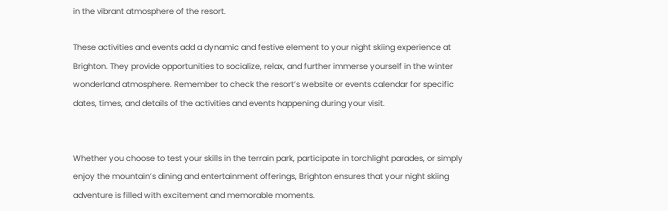in the vibrant atmosphere of the resort.

These activities and events add a dynamic and festive element to your night skiing experience at Brighton. They provide opportunities to socialize, relax, and further immerse yourself in the winter wonderland atmosphere. Remember to check the resort’s website or events calendar for specific dates, times, and details of the activities and events happening during your visit.


Whether you choose to test your skills in the terrain park, participate in torchlight parades, or simply enjoy the mountain’s dining and entertainment offerings, Brighton ensures that your night skiing adventure is filled with excitement and memorable moments.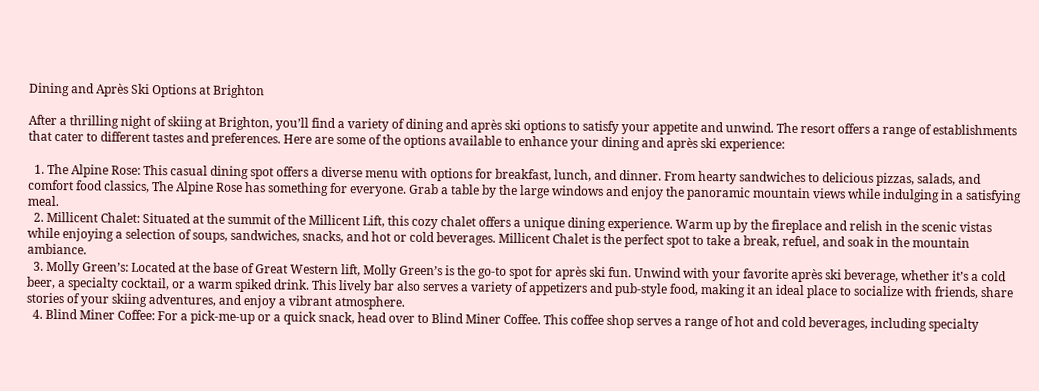Dining and Après Ski Options at Brighton

After a thrilling night of skiing at Brighton, you’ll find a variety of dining and après ski options to satisfy your appetite and unwind. The resort offers a range of establishments that cater to different tastes and preferences. Here are some of the options available to enhance your dining and après ski experience:

  1. The Alpine Rose: This casual dining spot offers a diverse menu with options for breakfast, lunch, and dinner. From hearty sandwiches to delicious pizzas, salads, and comfort food classics, The Alpine Rose has something for everyone. Grab a table by the large windows and enjoy the panoramic mountain views while indulging in a satisfying meal.
  2. Millicent Chalet: Situated at the summit of the Millicent Lift, this cozy chalet offers a unique dining experience. Warm up by the fireplace and relish in the scenic vistas while enjoying a selection of soups, sandwiches, snacks, and hot or cold beverages. Millicent Chalet is the perfect spot to take a break, refuel, and soak in the mountain ambiance.
  3. Molly Green’s: Located at the base of Great Western lift, Molly Green’s is the go-to spot for après ski fun. Unwind with your favorite après ski beverage, whether it’s a cold beer, a specialty cocktail, or a warm spiked drink. This lively bar also serves a variety of appetizers and pub-style food, making it an ideal place to socialize with friends, share stories of your skiing adventures, and enjoy a vibrant atmosphere.
  4. Blind Miner Coffee: For a pick-me-up or a quick snack, head over to Blind Miner Coffee. This coffee shop serves a range of hot and cold beverages, including specialty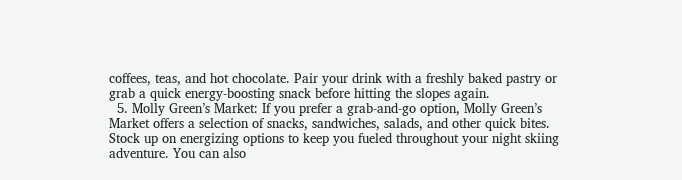coffees, teas, and hot chocolate. Pair your drink with a freshly baked pastry or grab a quick energy-boosting snack before hitting the slopes again.
  5. Molly Green’s Market: If you prefer a grab-and-go option, Molly Green’s Market offers a selection of snacks, sandwiches, salads, and other quick bites. Stock up on energizing options to keep you fueled throughout your night skiing adventure. You can also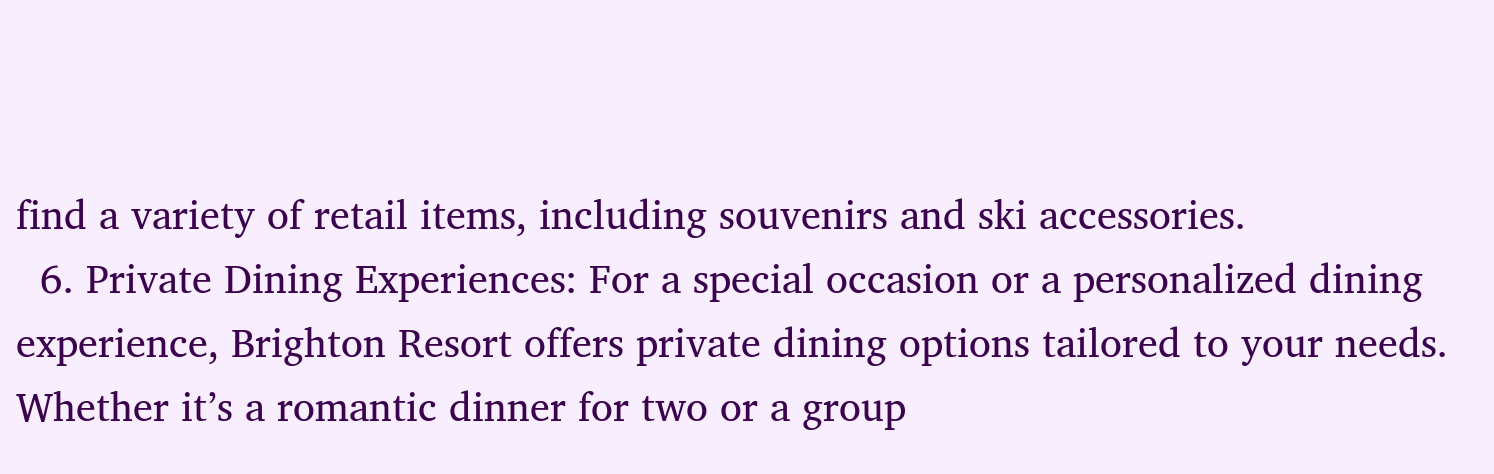find a variety of retail items, including souvenirs and ski accessories.
  6. Private Dining Experiences: For a special occasion or a personalized dining experience, Brighton Resort offers private dining options tailored to your needs. Whether it’s a romantic dinner for two or a group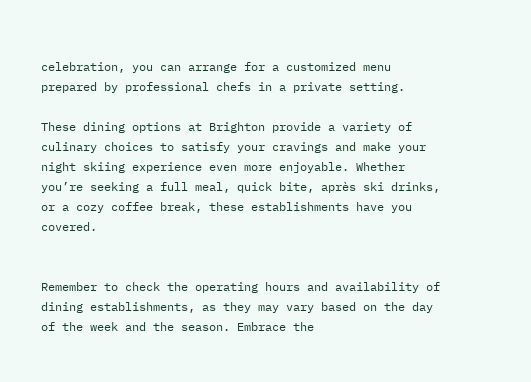celebration, you can arrange for a customized menu prepared by professional chefs in a private setting.

These dining options at Brighton provide a variety of culinary choices to satisfy your cravings and make your night skiing experience even more enjoyable. Whether you’re seeking a full meal, quick bite, après ski drinks, or a cozy coffee break, these establishments have you covered.


Remember to check the operating hours and availability of dining establishments, as they may vary based on the day of the week and the season. Embrace the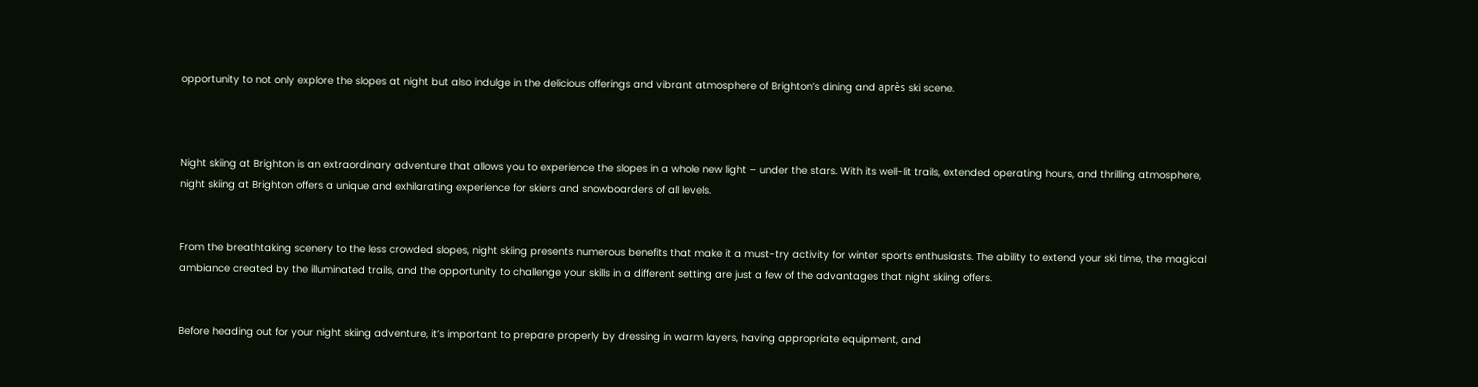opportunity to not only explore the slopes at night but also indulge in the delicious offerings and vibrant atmosphere of Brighton’s dining and après ski scene.



Night skiing at Brighton is an extraordinary adventure that allows you to experience the slopes in a whole new light – under the stars. With its well-lit trails, extended operating hours, and thrilling atmosphere, night skiing at Brighton offers a unique and exhilarating experience for skiers and snowboarders of all levels.


From the breathtaking scenery to the less crowded slopes, night skiing presents numerous benefits that make it a must-try activity for winter sports enthusiasts. The ability to extend your ski time, the magical ambiance created by the illuminated trails, and the opportunity to challenge your skills in a different setting are just a few of the advantages that night skiing offers.


Before heading out for your night skiing adventure, it’s important to prepare properly by dressing in warm layers, having appropriate equipment, and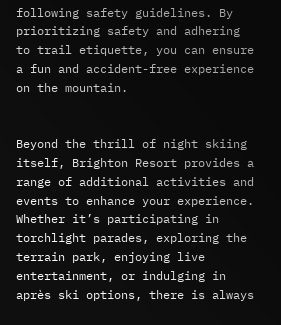following safety guidelines. By prioritizing safety and adhering to trail etiquette, you can ensure a fun and accident-free experience on the mountain.


Beyond the thrill of night skiing itself, Brighton Resort provides a range of additional activities and events to enhance your experience. Whether it’s participating in torchlight parades, exploring the terrain park, enjoying live entertainment, or indulging in après ski options, there is always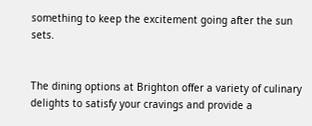something to keep the excitement going after the sun sets.


The dining options at Brighton offer a variety of culinary delights to satisfy your cravings and provide a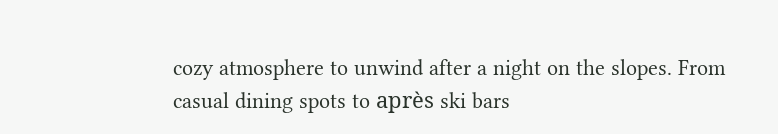cozy atmosphere to unwind after a night on the slopes. From casual dining spots to après ski bars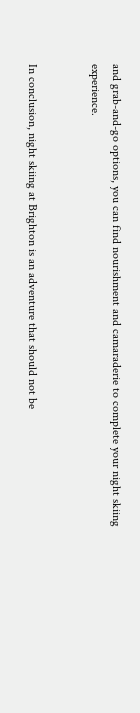and grab-and-go options, you can find nourishment and camaraderie to complete your night skiing experience.


In conclusion, night skiing at Brighton is an adventure that should not be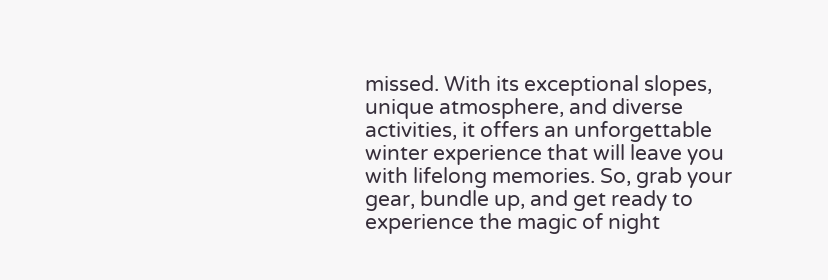missed. With its exceptional slopes, unique atmosphere, and diverse activities, it offers an unforgettable winter experience that will leave you with lifelong memories. So, grab your gear, bundle up, and get ready to experience the magic of night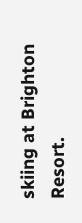skiing at Brighton Resort.